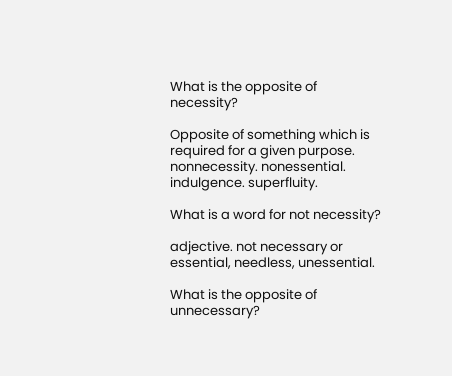What is the opposite of necessity?

Opposite of something which is required for a given purpose. nonnecessity. nonessential. indulgence. superfluity.

What is a word for not necessity?

adjective. not necessary or essential, needless, unessential.

What is the opposite of unnecessary?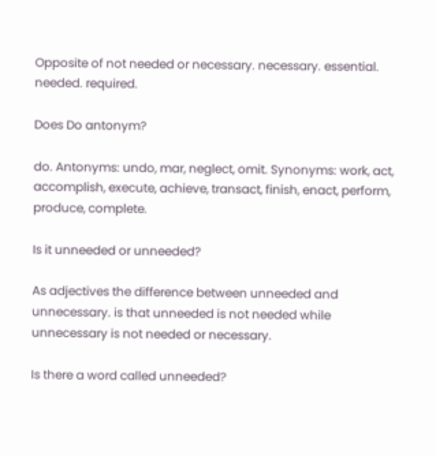Opposite of not needed or necessary. necessary. essential. needed. required.

Does Do antonym?

do. Antonyms: undo, mar, neglect, omit. Synonyms: work, act, accomplish, execute, achieve, transact, finish, enact, perform, produce, complete.

Is it unneeded or unneeded?

As adjectives the difference between unneeded and unnecessary. is that unneeded is not needed while unnecessary is not needed or necessary.

Is there a word called unneeded?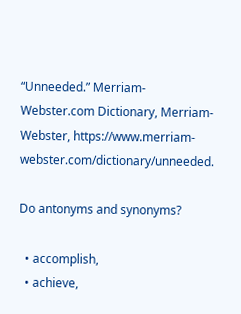“Unneeded.” Merriam-Webster.com Dictionary, Merriam-Webster, https://www.merriam-webster.com/dictionary/unneeded.

Do antonyms and synonyms?

  • accomplish,
  • achieve,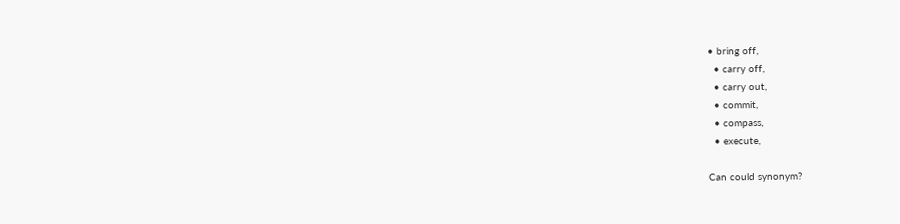• bring off,
  • carry off,
  • carry out,
  • commit,
  • compass,
  • execute,

Can could synonym?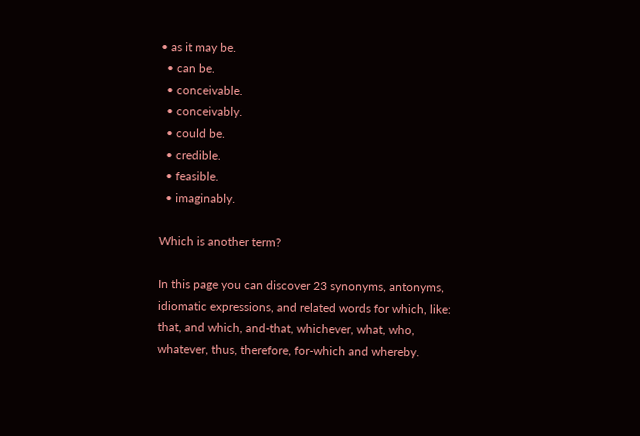• as it may be.
  • can be.
  • conceivable.
  • conceivably.
  • could be.
  • credible.
  • feasible.
  • imaginably.

Which is another term?

In this page you can discover 23 synonyms, antonyms, idiomatic expressions, and related words for which, like: that, and which, and-that, whichever, what, who, whatever, thus, therefore, for-which and whereby.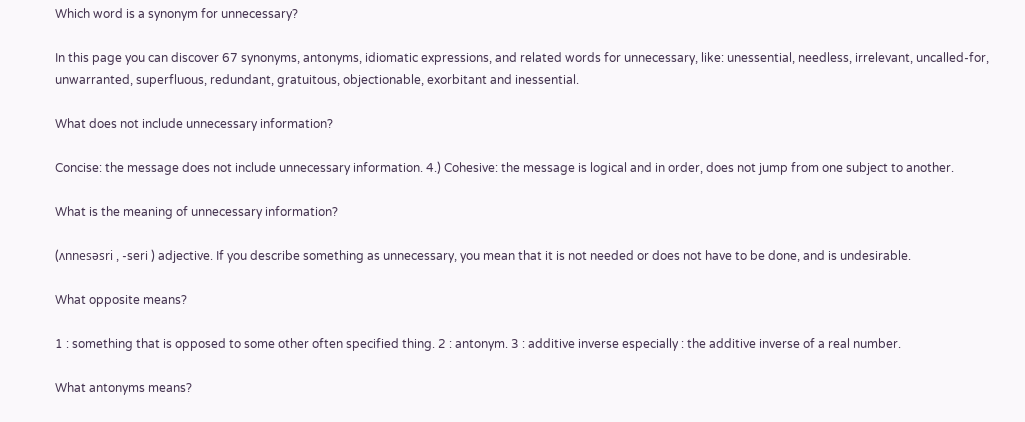Which word is a synonym for unnecessary?

In this page you can discover 67 synonyms, antonyms, idiomatic expressions, and related words for unnecessary, like: unessential, needless, irrelevant, uncalled-for, unwarranted, superfluous, redundant, gratuitous, objectionable, exorbitant and inessential.

What does not include unnecessary information?

Concise: the message does not include unnecessary information. 4.) Cohesive: the message is logical and in order, does not jump from one subject to another.

What is the meaning of unnecessary information?

(ʌnnesəsri , -seri ) adjective. If you describe something as unnecessary, you mean that it is not needed or does not have to be done, and is undesirable.

What opposite means?

1 : something that is opposed to some other often specified thing. 2 : antonym. 3 : additive inverse especially : the additive inverse of a real number.

What antonyms means?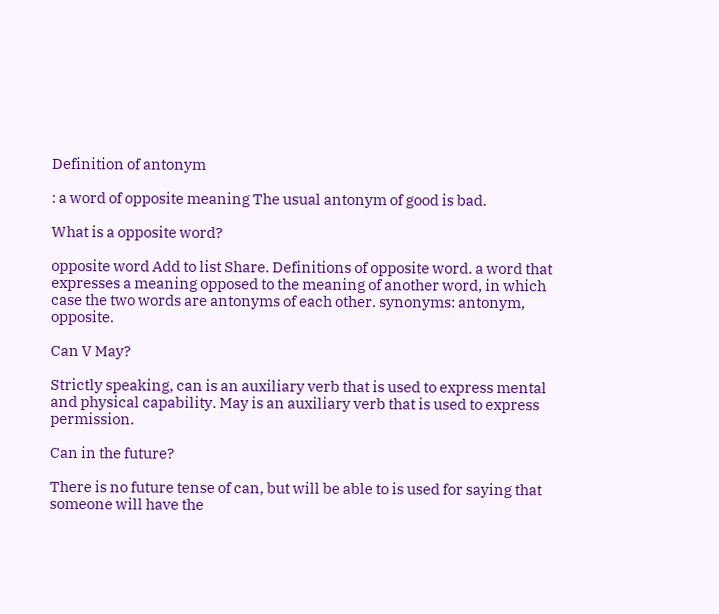Definition of antonym

: a word of opposite meaning The usual antonym of good is bad.

What is a opposite word?

opposite word Add to list Share. Definitions of opposite word. a word that expresses a meaning opposed to the meaning of another word, in which case the two words are antonyms of each other. synonyms: antonym, opposite.

Can V May?

Strictly speaking, can is an auxiliary verb that is used to express mental and physical capability. May is an auxiliary verb that is used to express permission.

Can in the future?

There is no future tense of can, but will be able to is used for saying that someone will have the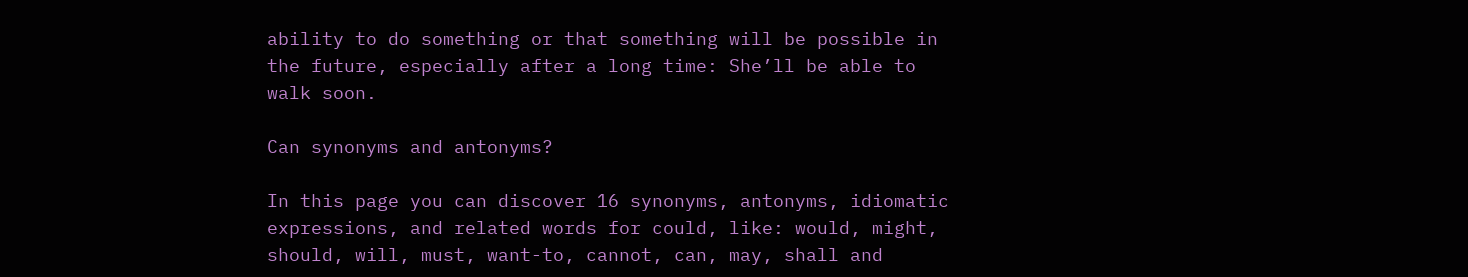ability to do something or that something will be possible in the future, especially after a long time: She’ll be able to walk soon.

Can synonyms and antonyms?

In this page you can discover 16 synonyms, antonyms, idiomatic expressions, and related words for could, like: would, might, should, will, must, want-to, cannot, can, may, shall and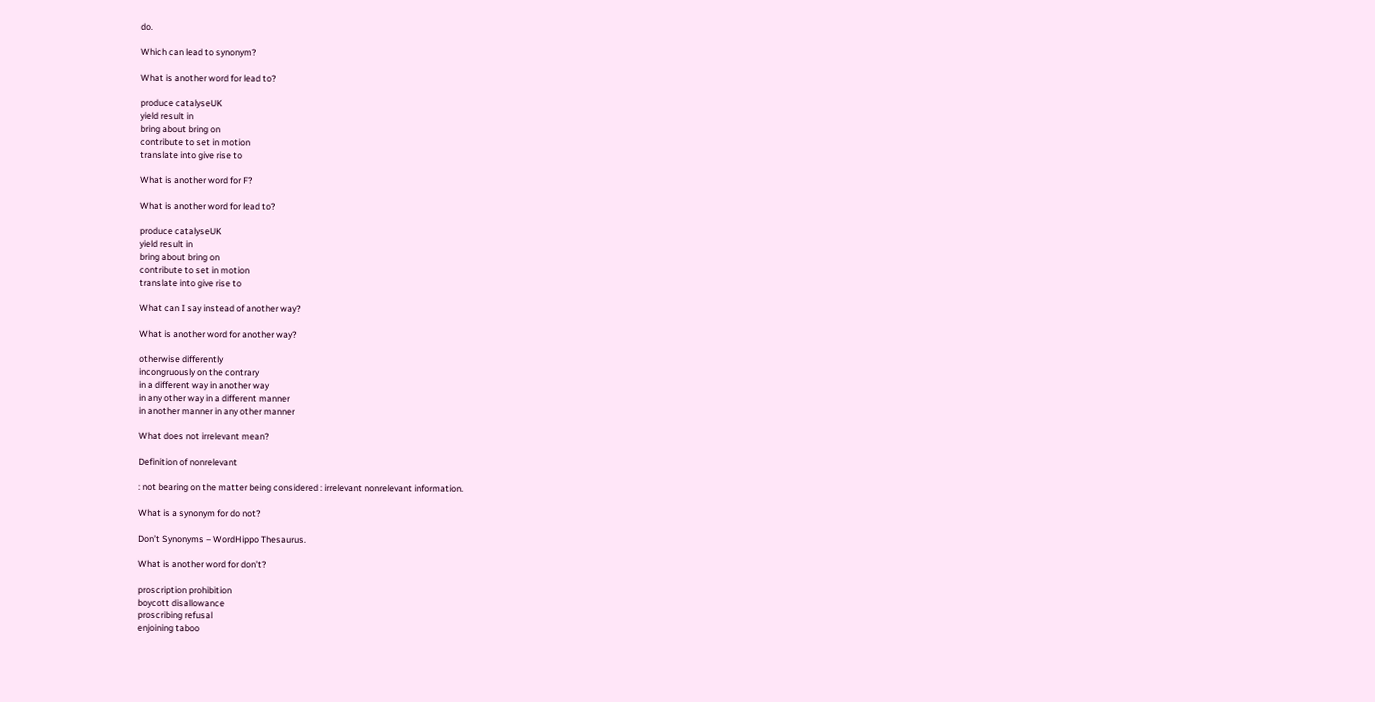do.

Which can lead to synonym?

What is another word for lead to?

produce catalyseUK
yield result in
bring about bring on
contribute to set in motion
translate into give rise to

What is another word for F?

What is another word for lead to?

produce catalyseUK
yield result in
bring about bring on
contribute to set in motion
translate into give rise to

What can I say instead of another way?

What is another word for another way?

otherwise differently
incongruously on the contrary
in a different way in another way
in any other way in a different manner
in another manner in any other manner

What does not irrelevant mean?

Definition of nonrelevant

: not bearing on the matter being considered : irrelevant nonrelevant information.

What is a synonym for do not?

Don’t Synonyms – WordHippo Thesaurus.

What is another word for don’t?

proscription prohibition
boycott disallowance
proscribing refusal
enjoining taboo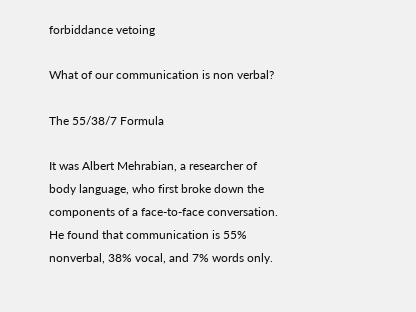forbiddance vetoing

What of our communication is non verbal?

The 55/38/7 Formula

It was Albert Mehrabian, a researcher of body language, who first broke down the components of a face-to-face conversation. He found that communication is 55% nonverbal, 38% vocal, and 7% words only.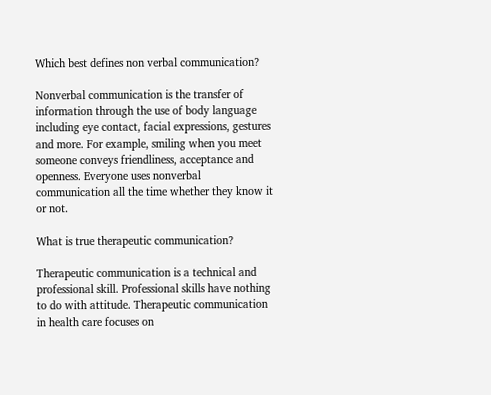Which best defines non verbal communication?

Nonverbal communication is the transfer of information through the use of body language including eye contact, facial expressions, gestures and more. For example, smiling when you meet someone conveys friendliness, acceptance and openness. Everyone uses nonverbal communication all the time whether they know it or not.

What is true therapeutic communication?

Therapeutic communication is a technical and professional skill. Professional skills have nothing to do with attitude. Therapeutic communication in health care focuses on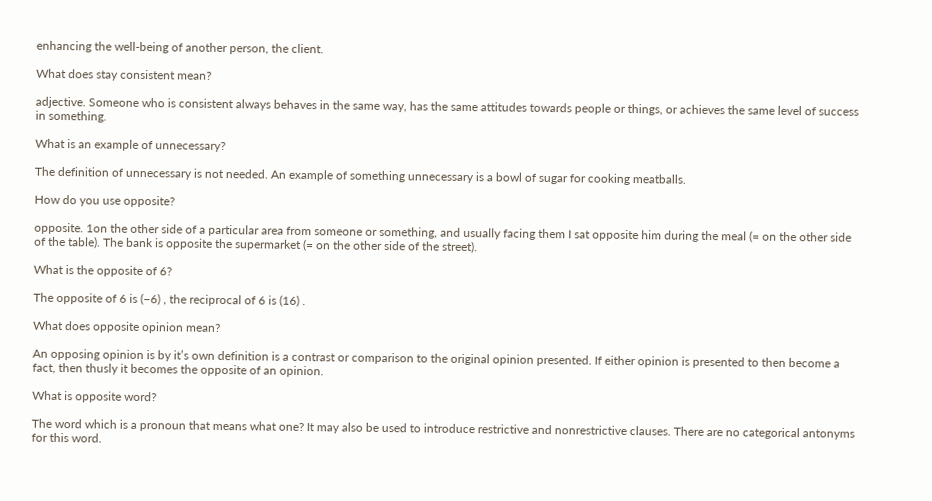enhancing the well-being of another person, the client.

What does stay consistent mean?

adjective. Someone who is consistent always behaves in the same way, has the same attitudes towards people or things, or achieves the same level of success in something.

What is an example of unnecessary?

The definition of unnecessary is not needed. An example of something unnecessary is a bowl of sugar for cooking meatballs.

How do you use opposite?

opposite. 1on the other side of a particular area from someone or something, and usually facing them I sat opposite him during the meal (= on the other side of the table). The bank is opposite the supermarket (= on the other side of the street).

What is the opposite of 6?

The opposite of 6 is (−6) , the reciprocal of 6 is (16) .

What does opposite opinion mean?

An opposing opinion is by it’s own definition is a contrast or comparison to the original opinion presented. If either opinion is presented to then become a fact, then thusly it becomes the opposite of an opinion.

What is opposite word?

The word which is a pronoun that means what one? It may also be used to introduce restrictive and nonrestrictive clauses. There are no categorical antonyms for this word.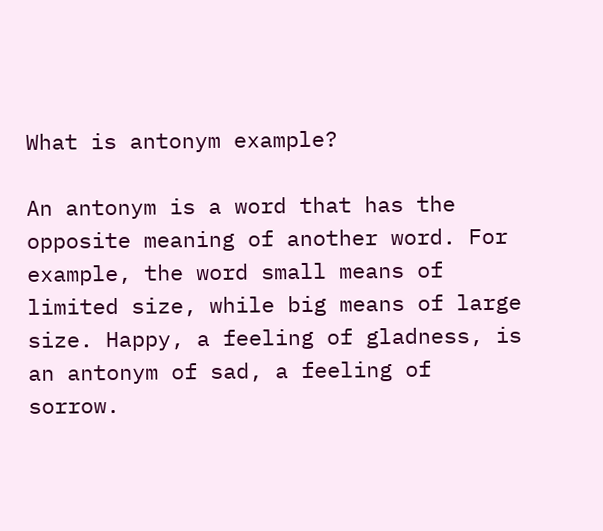What is antonym example?

An antonym is a word that has the opposite meaning of another word. For example, the word small means of limited size, while big means of large size. Happy, a feeling of gladness, is an antonym of sad, a feeling of sorrow.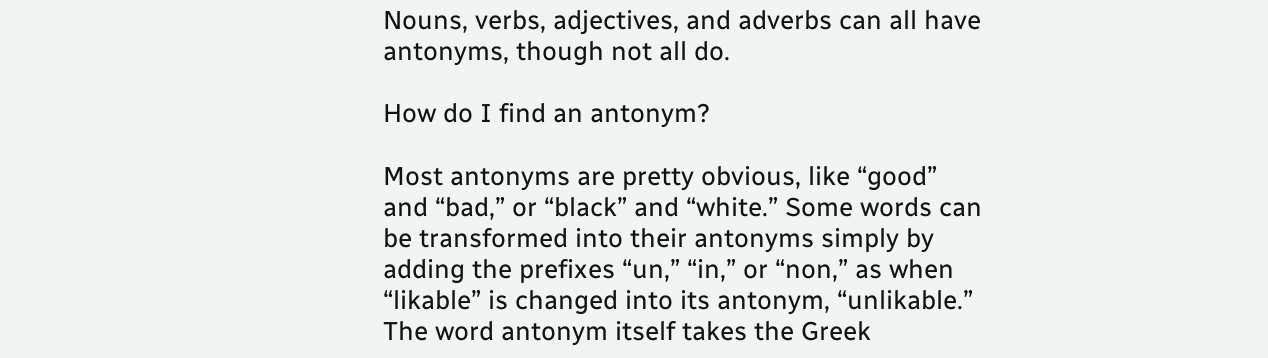Nouns, verbs, adjectives, and adverbs can all have antonyms, though not all do.

How do I find an antonym?

Most antonyms are pretty obvious, like “good” and “bad,” or “black” and “white.” Some words can be transformed into their antonyms simply by adding the prefixes “un,” “in,” or “non,” as when “likable” is changed into its antonym, “unlikable.” The word antonym itself takes the Greek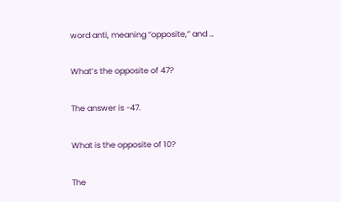word anti, meaning “opposite,” and …

What’s the opposite of 47?

The answer is -47.

What is the opposite of 10?

The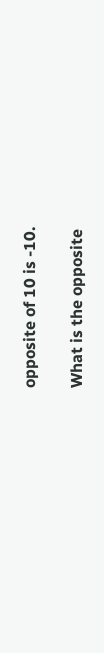opposite of 10 is -10.

What is the opposite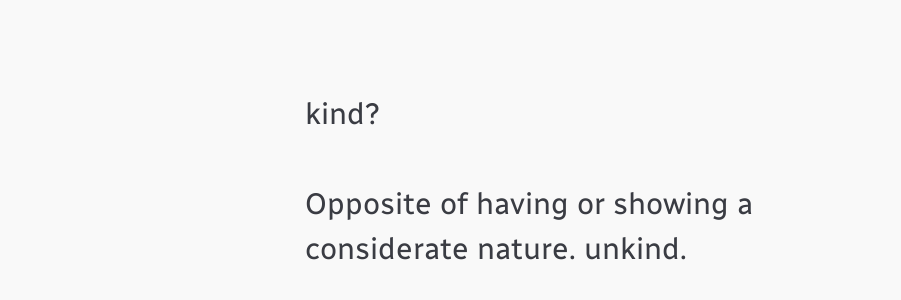kind?

Opposite of having or showing a considerate nature. unkind.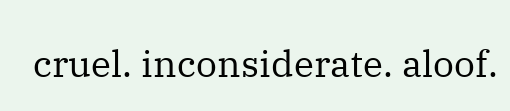cruel. inconsiderate. aloof.